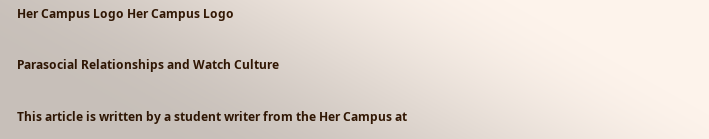Her Campus Logo Her Campus Logo

Parasocial Relationships and Watch Culture

This article is written by a student writer from the Her Campus at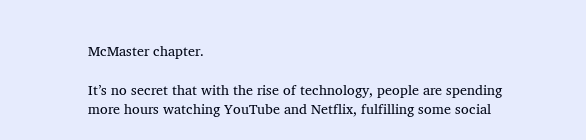McMaster chapter.

It’s no secret that with the rise of technology, people are spending more hours watching YouTube and Netflix, fulfilling some social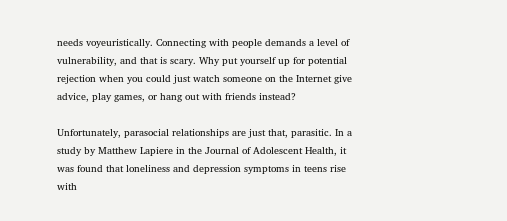needs voyeuristically. Connecting with people demands a level of vulnerability, and that is scary. Why put yourself up for potential rejection when you could just watch someone on the Internet give advice, play games, or hang out with friends instead?

Unfortunately, parasocial relationships are just that, parasitic. In a study by Matthew Lapiere in the Journal of Adolescent Health, it was found that loneliness and depression symptoms in teens rise with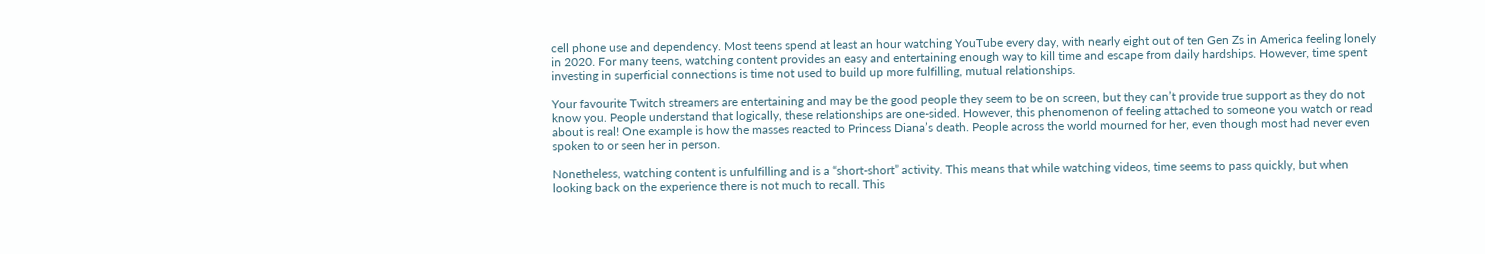cell phone use and dependency. Most teens spend at least an hour watching YouTube every day, with nearly eight out of ten Gen Zs in America feeling lonely in 2020. For many teens, watching content provides an easy and entertaining enough way to kill time and escape from daily hardships. However, time spent investing in superficial connections is time not used to build up more fulfilling, mutual relationships.

Your favourite Twitch streamers are entertaining and may be the good people they seem to be on screen, but they can’t provide true support as they do not know you. People understand that logically, these relationships are one-sided. However, this phenomenon of feeling attached to someone you watch or read about is real! One example is how the masses reacted to Princess Diana’s death. People across the world mourned for her, even though most had never even spoken to or seen her in person.

Nonetheless, watching content is unfulfilling and is a “short-short” activity. This means that while watching videos, time seems to pass quickly, but when looking back on the experience there is not much to recall. This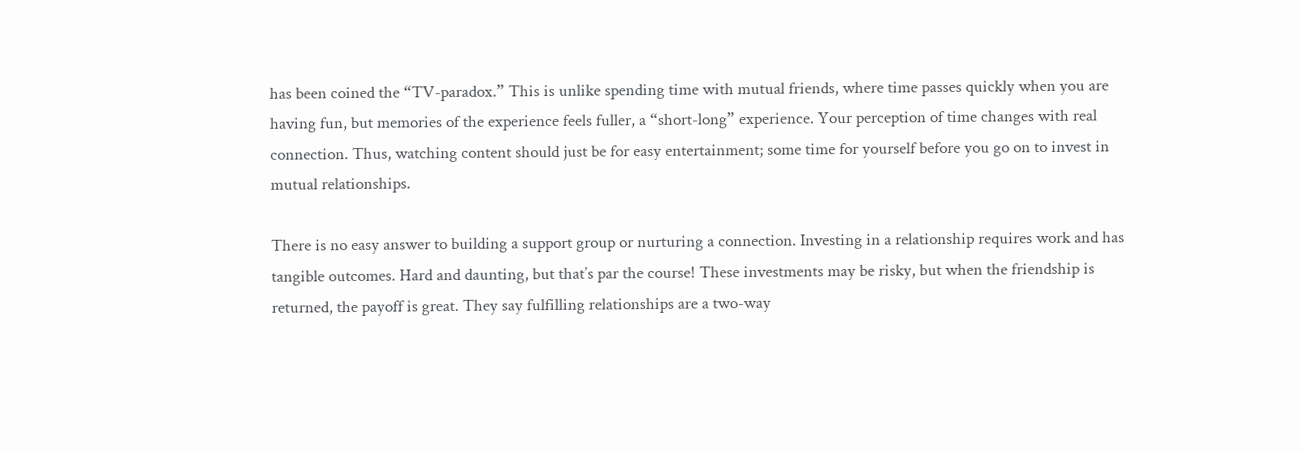has been coined the “TV-paradox.” This is unlike spending time with mutual friends, where time passes quickly when you are having fun, but memories of the experience feels fuller, a “short-long” experience. Your perception of time changes with real connection. Thus, watching content should just be for easy entertainment; some time for yourself before you go on to invest in mutual relationships.

There is no easy answer to building a support group or nurturing a connection. Investing in a relationship requires work and has tangible outcomes. Hard and daunting, but that’s par the course! These investments may be risky, but when the friendship is returned, the payoff is great. They say fulfilling relationships are a two-way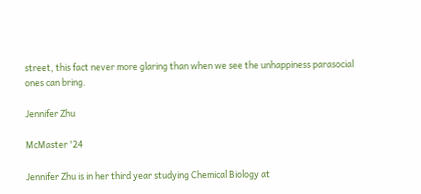street, this fact never more glaring than when we see the unhappiness parasocial ones can bring.

Jennifer Zhu

McMaster '24

Jennifer Zhu is in her third year studying Chemical Biology at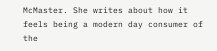McMaster. She writes about how it feels being a modern day consumer of the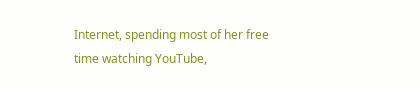Internet, spending most of her free time watching YouTube,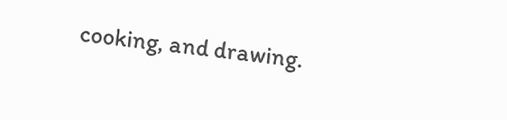cooking, and drawing.